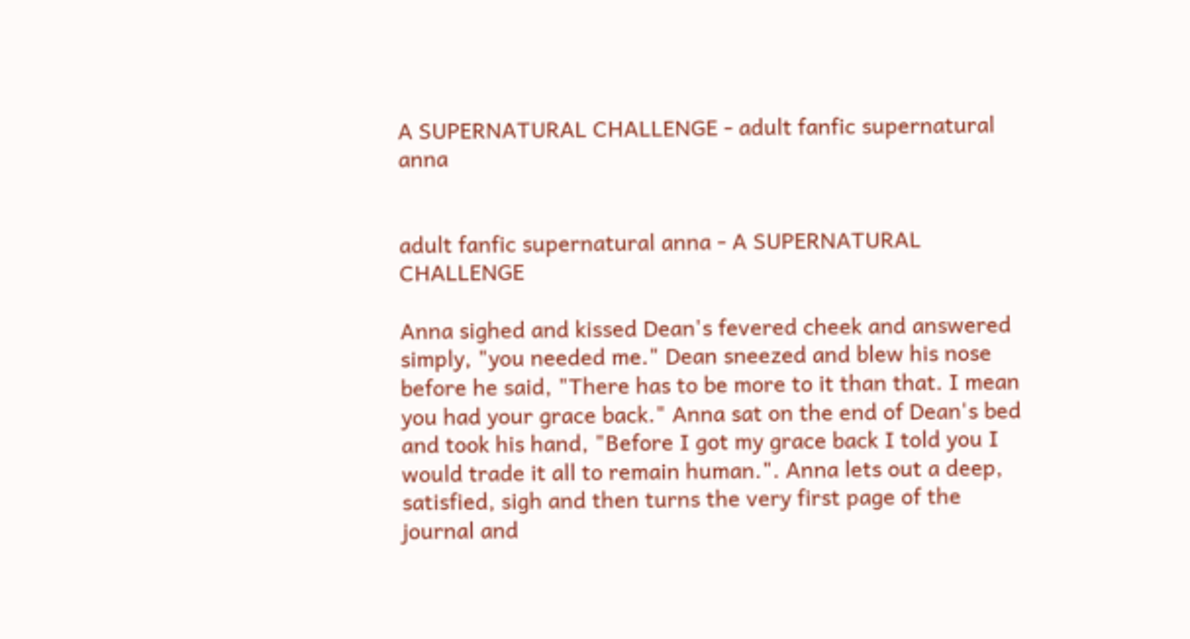A SUPERNATURAL CHALLENGE - adult fanfic supernatural anna


adult fanfic supernatural anna - A SUPERNATURAL CHALLENGE

Anna sighed and kissed Dean's fevered cheek and answered simply, "you needed me." Dean sneezed and blew his nose before he said, "There has to be more to it than that. I mean you had your grace back." Anna sat on the end of Dean's bed and took his hand, "Before I got my grace back I told you I would trade it all to remain human.". Anna lets out a deep, satisfied, sigh and then turns the very first page of the journal and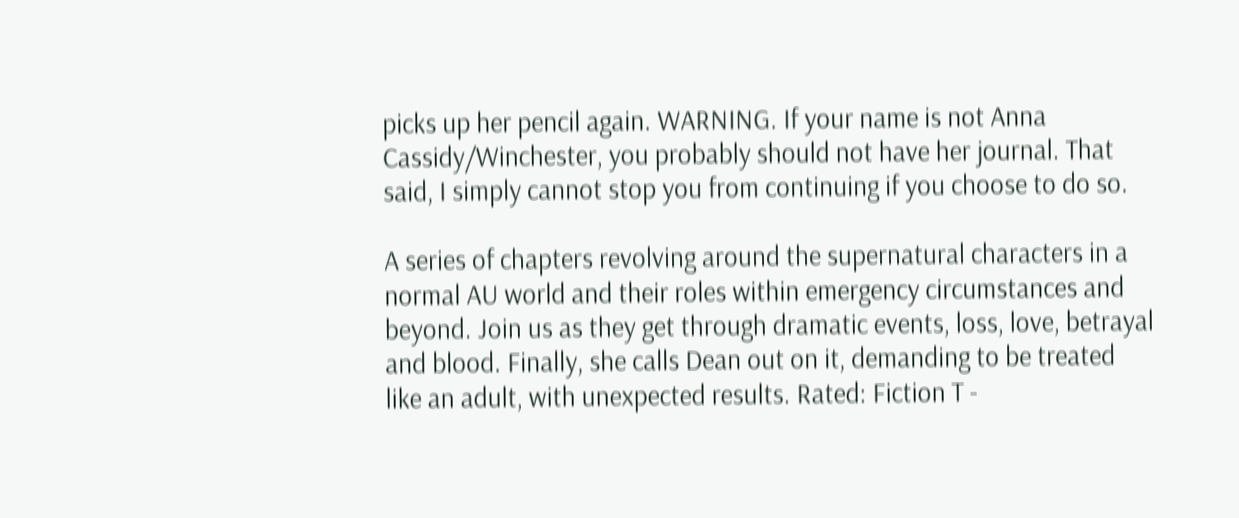picks up her pencil again. WARNING. If your name is not Anna Cassidy/Winchester, you probably should not have her journal. That said, I simply cannot stop you from continuing if you choose to do so.

A series of chapters revolving around the supernatural characters in a normal AU world and their roles within emergency circumstances and beyond. Join us as they get through dramatic events, loss, love, betrayal and blood. Finally, she calls Dean out on it, demanding to be treated like an adult, with unexpected results. Rated: Fiction T -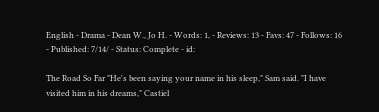English - Drama - Dean W., Jo H. - Words: 1, - Reviews: 13 - Favs: 47 - Follows: 16 - Published: 7/14/ - Status: Complete - id:

The Road So Far "He's been saying your name in his sleep," Sam said. "I have visited him in his dreams," Castiel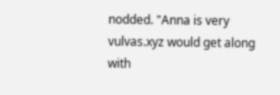nodded. "Anna is very vulvas.xyz would get along with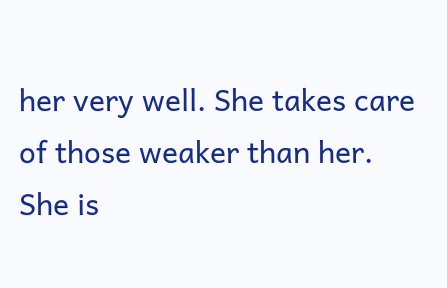her very well. She takes care of those weaker than her. She is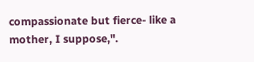compassionate but fierce- like a mother, I suppose,".